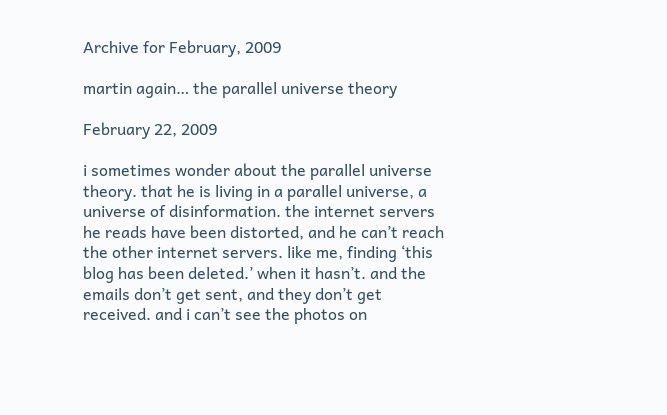Archive for February, 2009

martin again… the parallel universe theory

February 22, 2009

i sometimes wonder about the parallel universe theory. that he is living in a parallel universe, a universe of disinformation. the internet servers he reads have been distorted, and he can’t reach the other internet servers. like me, finding ‘this blog has been deleted.’ when it hasn’t. and the emails don’t get sent, and they don’t get received. and i can’t see the photos on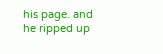his page. and he ripped up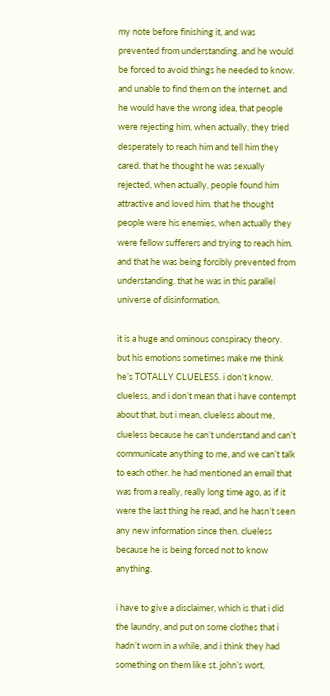my note before finishing it, and was prevented from understanding. and he would be forced to avoid things he needed to know. and unable to find them on the internet. and he would have the wrong idea, that people were rejecting him, when actually, they tried desperately to reach him and tell him they cared. that he thought he was sexually rejected, when actually, people found him attractive and loved him. that he thought people were his enemies, when actually they were fellow sufferers and trying to reach him. and that he was being forcibly prevented from understanding. that he was in this parallel universe of disinformation.

it is a huge and ominous conspiracy theory. but his emotions sometimes make me think he’s TOTALLY CLUELESS. i don’t know. clueless, and i don’t mean that i have contempt about that, but i mean, clueless about me, clueless because he can’t understand and can’t communicate anything to me, and we can’t talk to each other. he had mentioned an email that was from a really, really long time ago, as if it were the last thing he read, and he hasn’t seen any new information since then. clueless because he is being forced not to know anything.

i have to give a disclaimer, which is that i did the laundry, and put on some clothes that i hadn’t worn in a while, and i think they had something on them like st. john’s wort,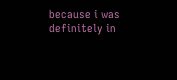because i was definitely in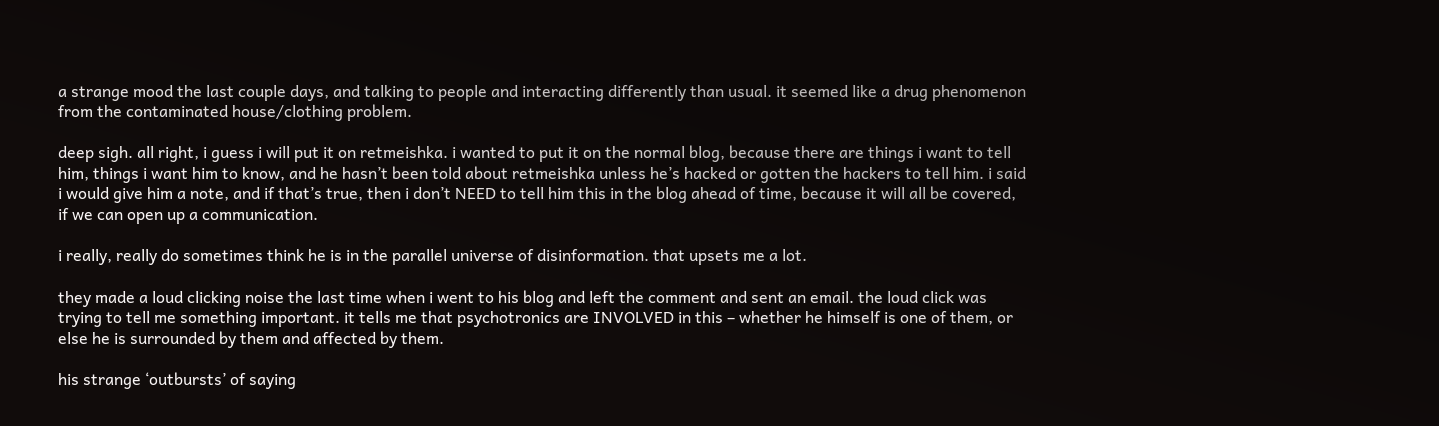a strange mood the last couple days, and talking to people and interacting differently than usual. it seemed like a drug phenomenon from the contaminated house/clothing problem.

deep sigh. all right, i guess i will put it on retmeishka. i wanted to put it on the normal blog, because there are things i want to tell him, things i want him to know, and he hasn’t been told about retmeishka unless he’s hacked or gotten the hackers to tell him. i said i would give him a note, and if that’s true, then i don’t NEED to tell him this in the blog ahead of time, because it will all be covered, if we can open up a communication.

i really, really do sometimes think he is in the parallel universe of disinformation. that upsets me a lot.

they made a loud clicking noise the last time when i went to his blog and left the comment and sent an email. the loud click was trying to tell me something important. it tells me that psychotronics are INVOLVED in this – whether he himself is one of them, or else he is surrounded by them and affected by them.

his strange ‘outbursts’ of saying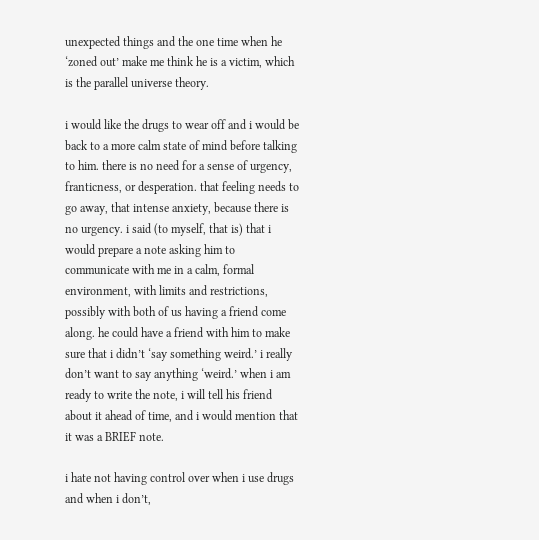unexpected things and the one time when he ‘zoned out’ make me think he is a victim, which is the parallel universe theory.

i would like the drugs to wear off and i would be back to a more calm state of mind before talking to him. there is no need for a sense of urgency, franticness, or desperation. that feeling needs to go away, that intense anxiety, because there is no urgency. i said (to myself, that is) that i would prepare a note asking him to communicate with me in a calm, formal environment, with limits and restrictions, possibly with both of us having a friend come along. he could have a friend with him to make sure that i didn’t ‘say something weird.’ i really don’t want to say anything ‘weird.’ when i am ready to write the note, i will tell his friend about it ahead of time, and i would mention that it was a BRIEF note.

i hate not having control over when i use drugs and when i don’t,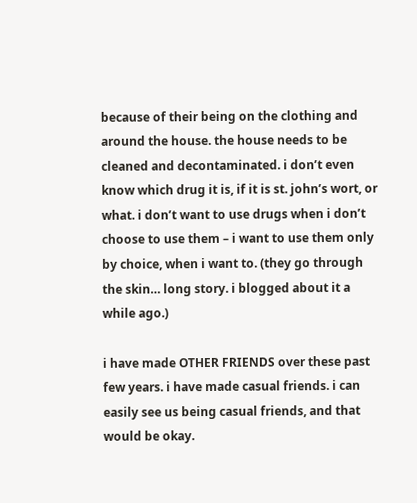because of their being on the clothing and around the house. the house needs to be cleaned and decontaminated. i don’t even know which drug it is, if it is st. john’s wort, or what. i don’t want to use drugs when i don’t choose to use them – i want to use them only by choice, when i want to. (they go through the skin… long story. i blogged about it a while ago.)

i have made OTHER FRIENDS over these past few years. i have made casual friends. i can easily see us being casual friends, and that would be okay.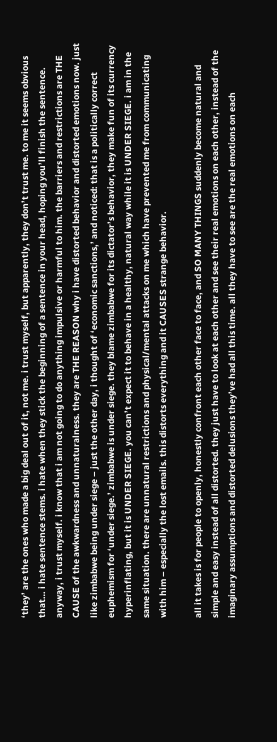‘they’ are the ones who made a big deal out of it, not me. i trust myself, but apparently, they don’t trust me. to me it seems obvious that… i hate sentence stems. i hate when they stick the beginning of a sentence in your head, hoping you’ll finish the sentence. anyway, i trust myself. i know that i am not going to do anything impulsive or harmful to him. the barriers and restrictions are THE CAUSE of the awkwardness and unnaturalness. they are THE REASON why i have distorted behavior and distorted emotions now. just like zimbabwe being under siege – just the other day, i thought of ‘economic sanctions,’ and noticed: that is a politically correct euphemism for ‘under siege.’ zimbabwe is under siege. they blame zimbabwe for its dictator’s behavior, they make fun of its currency hyperinflating, but it is UNDER SIEGE. you can’t expect it to behave in a healthy, natural way while it is UNDER SIEGE. i am in the same situation. there are unnatural restrictions and physical/mental attacks on me which have prevented me from communicating with him – especially the lost emails. this distorts everything and it CAUSES strange behavior.

all it takes is for people to openly, honestly confront each other face to face, and SO MANY THINGS suddenly become natural and simple and easy instead of all distorted. they just have to look at each other and see their real emotions on each other, instead of the imaginary assumptions and distorted delusions they’ve had all this time. all they have to see are the real emotions on each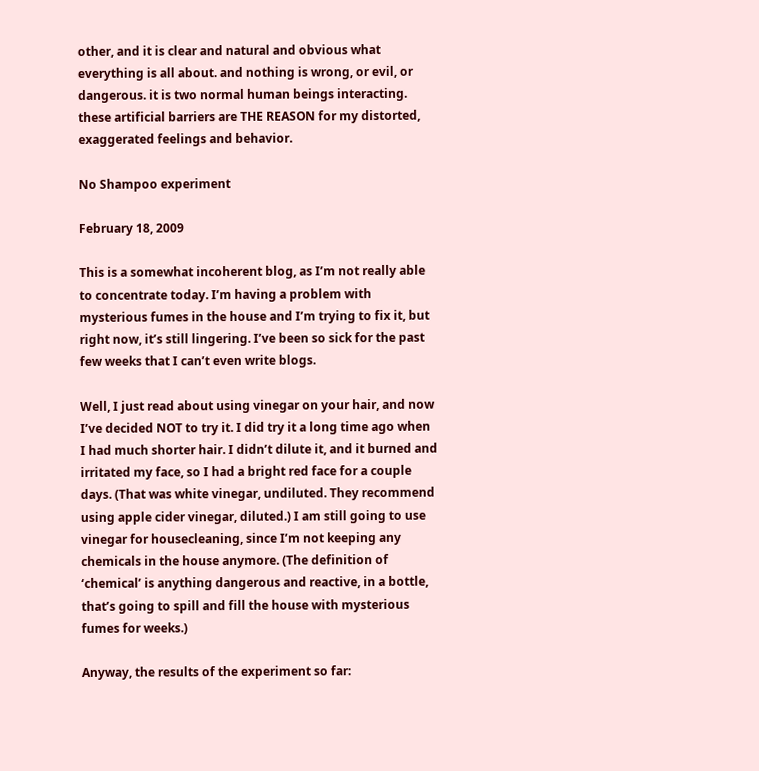other, and it is clear and natural and obvious what everything is all about. and nothing is wrong, or evil, or dangerous. it is two normal human beings interacting. these artificial barriers are THE REASON for my distorted, exaggerated feelings and behavior.

No Shampoo experiment

February 18, 2009

This is a somewhat incoherent blog, as I’m not really able to concentrate today. I’m having a problem with mysterious fumes in the house and I’m trying to fix it, but right now, it’s still lingering. I’ve been so sick for the past few weeks that I can’t even write blogs.

Well, I just read about using vinegar on your hair, and now I’ve decided NOT to try it. I did try it a long time ago when I had much shorter hair. I didn’t dilute it, and it burned and irritated my face, so I had a bright red face for a couple days. (That was white vinegar, undiluted. They recommend using apple cider vinegar, diluted.) I am still going to use vinegar for housecleaning, since I’m not keeping any chemicals in the house anymore. (The definition of ‘chemical’ is anything dangerous and reactive, in a bottle, that’s going to spill and fill the house with mysterious fumes for weeks.)

Anyway, the results of the experiment so far: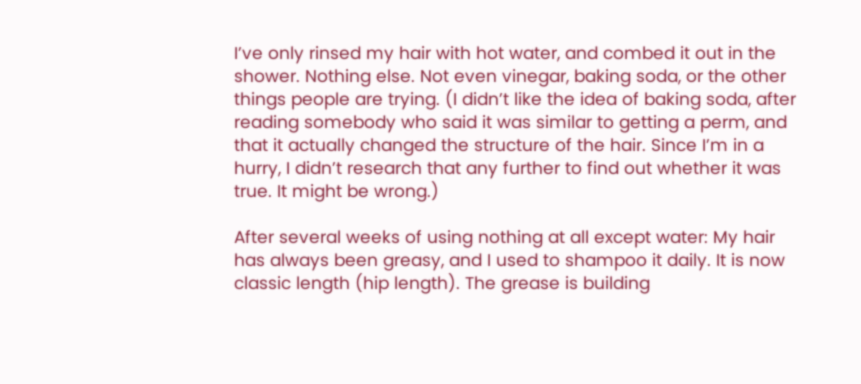I’ve only rinsed my hair with hot water, and combed it out in the shower. Nothing else. Not even vinegar, baking soda, or the other things people are trying. (I didn’t like the idea of baking soda, after reading somebody who said it was similar to getting a perm, and that it actually changed the structure of the hair. Since I’m in a hurry, I didn’t research that any further to find out whether it was true. It might be wrong.)

After several weeks of using nothing at all except water: My hair has always been greasy, and I used to shampoo it daily. It is now classic length (hip length). The grease is building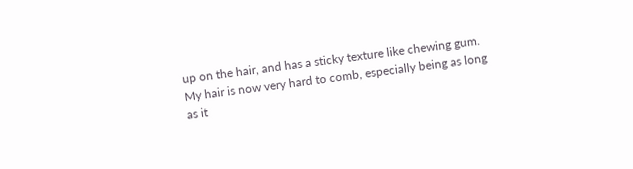up on the hair, and has a sticky texture like chewing gum. My hair is now very hard to comb, especially being as long as it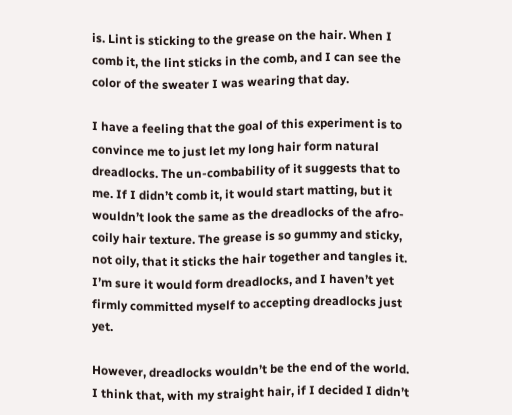is. Lint is sticking to the grease on the hair. When I comb it, the lint sticks in the comb, and I can see the color of the sweater I was wearing that day.

I have a feeling that the goal of this experiment is to convince me to just let my long hair form natural dreadlocks. The un-combability of it suggests that to me. If I didn’t comb it, it would start matting, but it wouldn’t look the same as the dreadlocks of the afro-coily hair texture. The grease is so gummy and sticky, not oily, that it sticks the hair together and tangles it. I’m sure it would form dreadlocks, and I haven’t yet firmly committed myself to accepting dreadlocks just yet.

However, dreadlocks wouldn’t be the end of the world. I think that, with my straight hair, if I decided I didn’t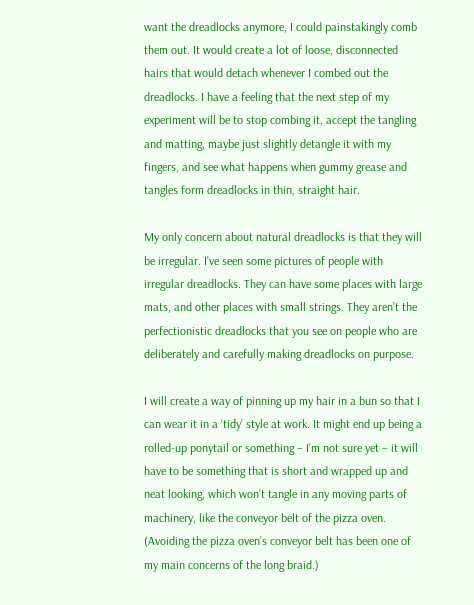want the dreadlocks anymore, I could painstakingly comb them out. It would create a lot of loose, disconnected hairs that would detach whenever I combed out the dreadlocks. I have a feeling that the next step of my experiment will be to stop combing it, accept the tangling and matting, maybe just slightly detangle it with my fingers, and see what happens when gummy grease and tangles form dreadlocks in thin, straight hair.

My only concern about natural dreadlocks is that they will be irregular. I’ve seen some pictures of people with irregular dreadlocks. They can have some places with large mats, and other places with small strings. They aren’t the perfectionistic dreadlocks that you see on people who are deliberately and carefully making dreadlocks on purpose.

I will create a way of pinning up my hair in a bun so that I can wear it in a ‘tidy’ style at work. It might end up being a rolled-up ponytail or something – I’m not sure yet – it will have to be something that is short and wrapped up and neat looking, which won’t tangle in any moving parts of machinery, like the conveyor belt of the pizza oven. (Avoiding the pizza oven’s conveyor belt has been one of my main concerns of the long braid.)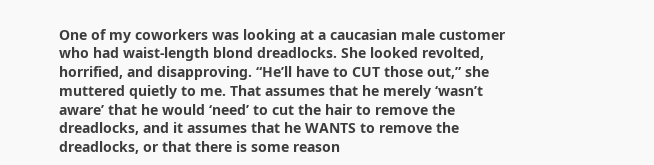One of my coworkers was looking at a caucasian male customer who had waist-length blond dreadlocks. She looked revolted, horrified, and disapproving. “He’ll have to CUT those out,” she muttered quietly to me. That assumes that he merely ‘wasn’t aware’ that he would ‘need’ to cut the hair to remove the dreadlocks, and it assumes that he WANTS to remove the dreadlocks, or that there is some reason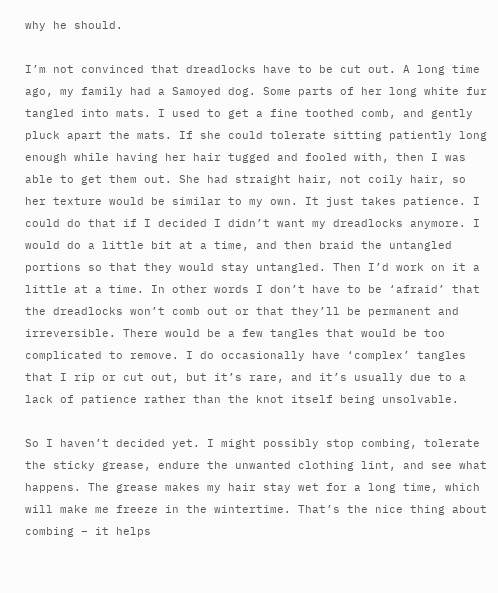why he should.

I’m not convinced that dreadlocks have to be cut out. A long time ago, my family had a Samoyed dog. Some parts of her long white fur tangled into mats. I used to get a fine toothed comb, and gently pluck apart the mats. If she could tolerate sitting patiently long enough while having her hair tugged and fooled with, then I was able to get them out. She had straight hair, not coily hair, so her texture would be similar to my own. It just takes patience. I could do that if I decided I didn’t want my dreadlocks anymore. I would do a little bit at a time, and then braid the untangled portions so that they would stay untangled. Then I’d work on it a little at a time. In other words I don’t have to be ‘afraid’ that the dreadlocks won’t comb out or that they’ll be permanent and irreversible. There would be a few tangles that would be too complicated to remove. I do occasionally have ‘complex’ tangles that I rip or cut out, but it’s rare, and it’s usually due to a lack of patience rather than the knot itself being unsolvable.

So I haven’t decided yet. I might possibly stop combing, tolerate the sticky grease, endure the unwanted clothing lint, and see what happens. The grease makes my hair stay wet for a long time, which will make me freeze in the wintertime. That’s the nice thing about combing – it helps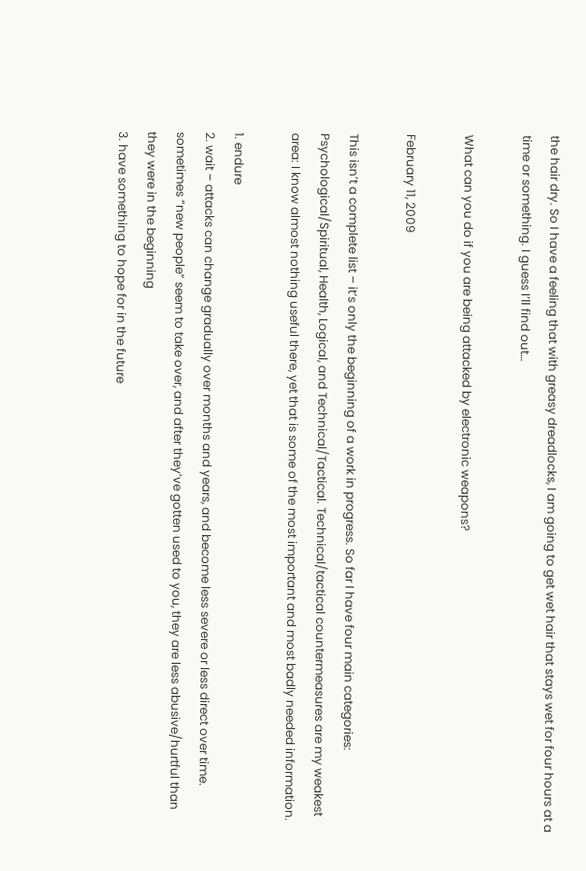the hair dry. So I have a feeling that with greasy dreadlocks, I am going to get wet hair that stays wet for four hours at a time or something. I guess I’ll find out…

What can you do if you are being attacked by electronic weapons?

February 11, 2009

This isn’t a complete list – it’s only the beginning of a work in progress. So far I have four main categories: Psychological/Spiritual, Health, Logical, and Technical/Tactical. Technical/tactical countermeasures are my weakest area: I know almost nothing useful there, yet that is some of the most important and most badly needed information.

1. endure
2. wait – attacks can change gradually over months and years, and become less severe or less direct over time. sometimes “new people” seem to take over, and after they’ve gotten used to you, they are less abusive/hurtful than they were in the beginning
3. have something to hope for in the future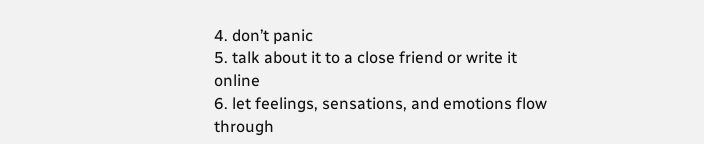4. don’t panic
5. talk about it to a close friend or write it online
6. let feelings, sensations, and emotions flow through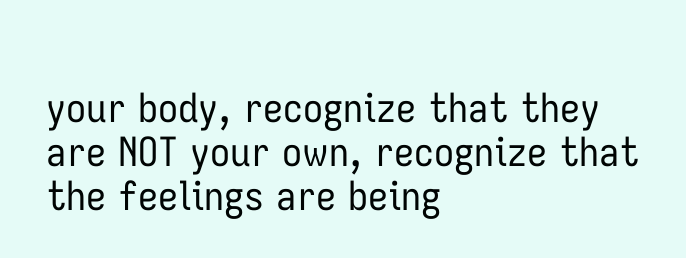your body, recognize that they are NOT your own, recognize that the feelings are being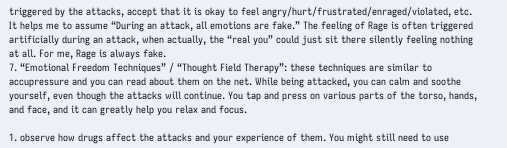triggered by the attacks, accept that it is okay to feel angry/hurt/frustrated/enraged/violated, etc. It helps me to assume “During an attack, all emotions are fake.” The feeling of Rage is often triggered artificially during an attack, when actually, the “real you” could just sit there silently feeling nothing at all. For me, Rage is always fake.
7. “Emotional Freedom Techniques” / “Thought Field Therapy”: these techniques are similar to accupressure and you can read about them on the net. While being attacked, you can calm and soothe yourself, even though the attacks will continue. You tap and press on various parts of the torso, hands, and face, and it can greatly help you relax and focus.

1. observe how drugs affect the attacks and your experience of them. You might still need to use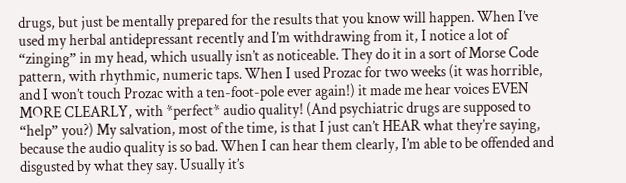drugs, but just be mentally prepared for the results that you know will happen. When I’ve used my herbal antidepressant recently and I’m withdrawing from it, I notice a lot of “zinging” in my head, which usually isn’t as noticeable. They do it in a sort of Morse Code pattern, with rhythmic, numeric taps. When I used Prozac for two weeks (it was horrible, and I won’t touch Prozac with a ten-foot-pole ever again!) it made me hear voices EVEN MORE CLEARLY, with *perfect* audio quality! (And psychiatric drugs are supposed to “help” you?) My salvation, most of the time, is that I just can’t HEAR what they’re saying, because the audio quality is so bad. When I can hear them clearly, I’m able to be offended and disgusted by what they say. Usually it’s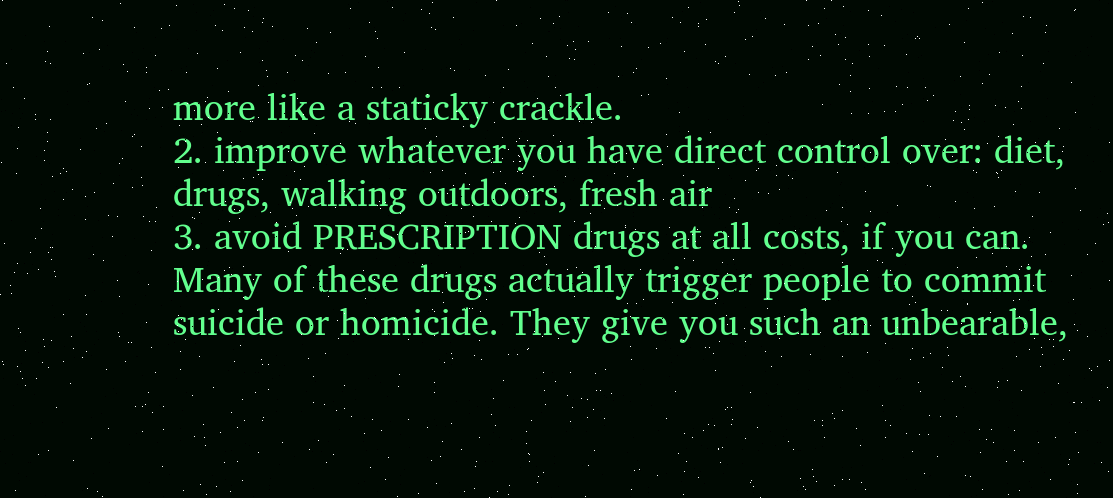more like a staticky crackle.
2. improve whatever you have direct control over: diet, drugs, walking outdoors, fresh air
3. avoid PRESCRIPTION drugs at all costs, if you can. Many of these drugs actually trigger people to commit suicide or homicide. They give you such an unbearable,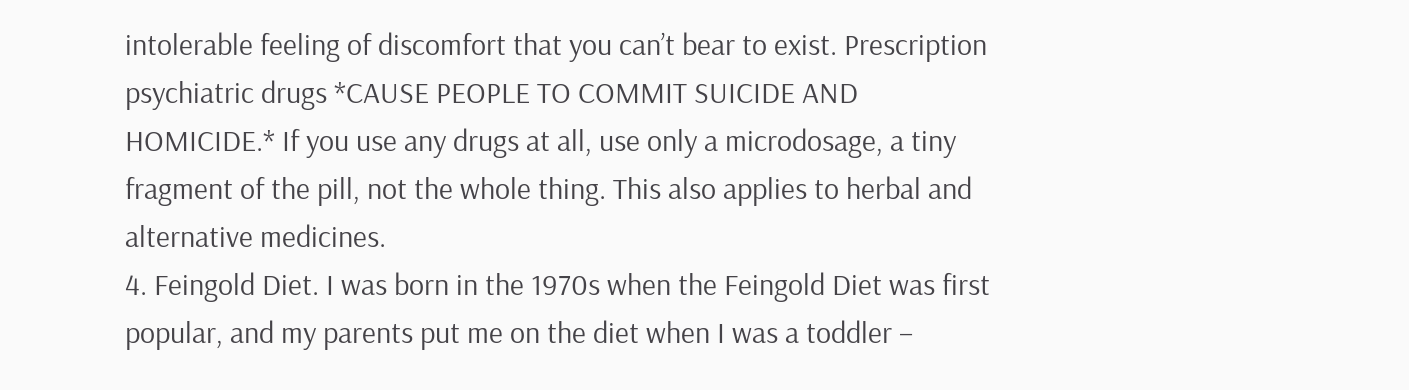intolerable feeling of discomfort that you can’t bear to exist. Prescription psychiatric drugs *CAUSE PEOPLE TO COMMIT SUICIDE AND HOMICIDE.* If you use any drugs at all, use only a microdosage, a tiny fragment of the pill, not the whole thing. This also applies to herbal and alternative medicines.
4. Feingold Diet. I was born in the 1970s when the Feingold Diet was first popular, and my parents put me on the diet when I was a toddler –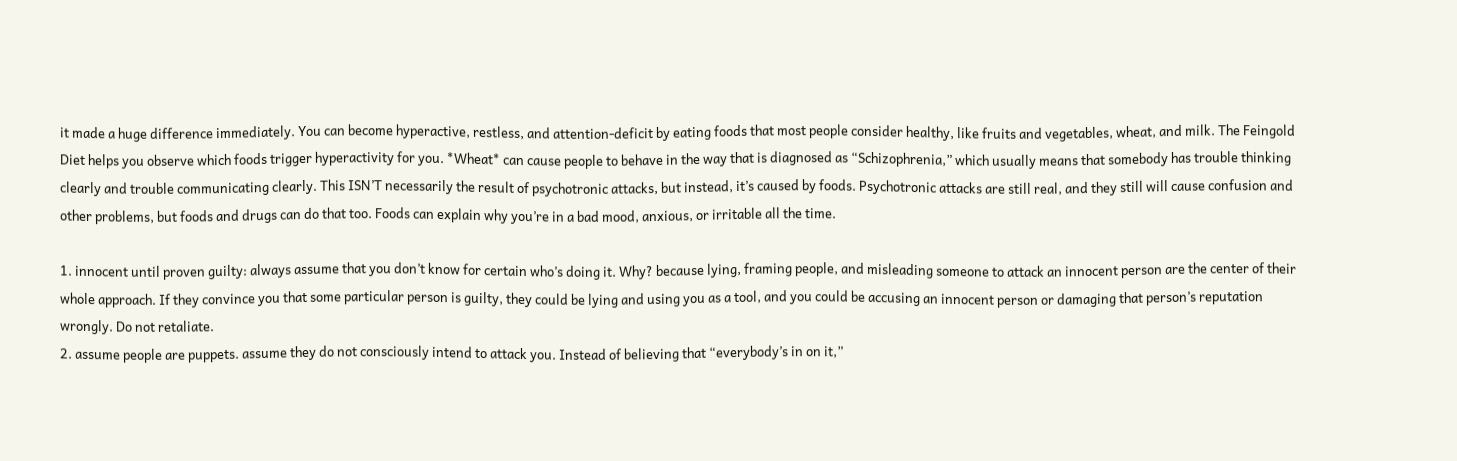it made a huge difference immediately. You can become hyperactive, restless, and attention-deficit by eating foods that most people consider healthy, like fruits and vegetables, wheat, and milk. The Feingold Diet helps you observe which foods trigger hyperactivity for you. *Wheat* can cause people to behave in the way that is diagnosed as “Schizophrenia,” which usually means that somebody has trouble thinking clearly and trouble communicating clearly. This ISN’T necessarily the result of psychotronic attacks, but instead, it’s caused by foods. Psychotronic attacks are still real, and they still will cause confusion and other problems, but foods and drugs can do that too. Foods can explain why you’re in a bad mood, anxious, or irritable all the time.

1. innocent until proven guilty: always assume that you don’t know for certain who’s doing it. Why? because lying, framing people, and misleading someone to attack an innocent person are the center of their whole approach. If they convince you that some particular person is guilty, they could be lying and using you as a tool, and you could be accusing an innocent person or damaging that person’s reputation wrongly. Do not retaliate.
2. assume people are puppets. assume they do not consciously intend to attack you. Instead of believing that “everybody’s in on it,”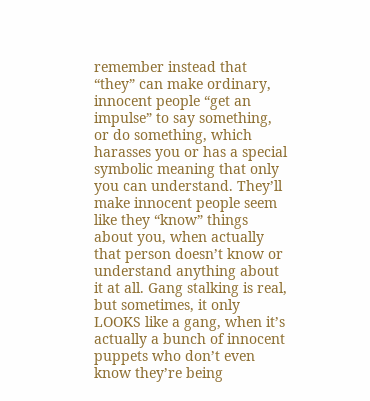remember instead that “they” can make ordinary, innocent people “get an impulse” to say something, or do something, which harasses you or has a special symbolic meaning that only you can understand. They’ll make innocent people seem like they “know” things about you, when actually that person doesn’t know or understand anything about it at all. Gang stalking is real, but sometimes, it only LOOKS like a gang, when it’s actually a bunch of innocent puppets who don’t even know they’re being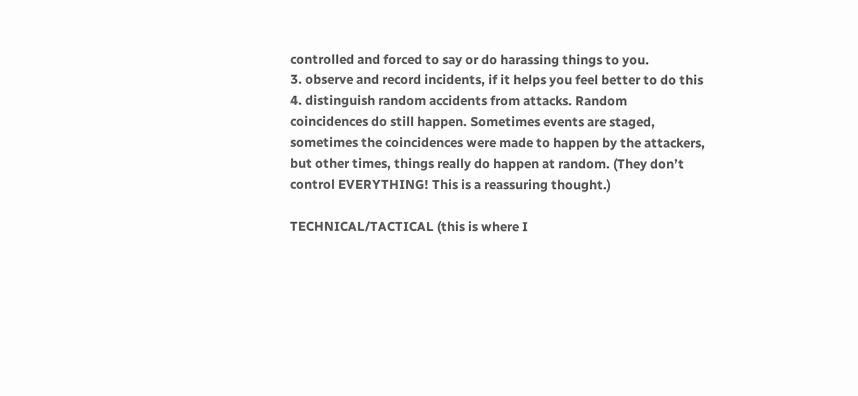controlled and forced to say or do harassing things to you.
3. observe and record incidents, if it helps you feel better to do this
4. distinguish random accidents from attacks. Random coincidences do still happen. Sometimes events are staged, sometimes the coincidences were made to happen by the attackers, but other times, things really do happen at random. (They don’t control EVERYTHING! This is a reassuring thought.)

TECHNICAL/TACTICAL (this is where I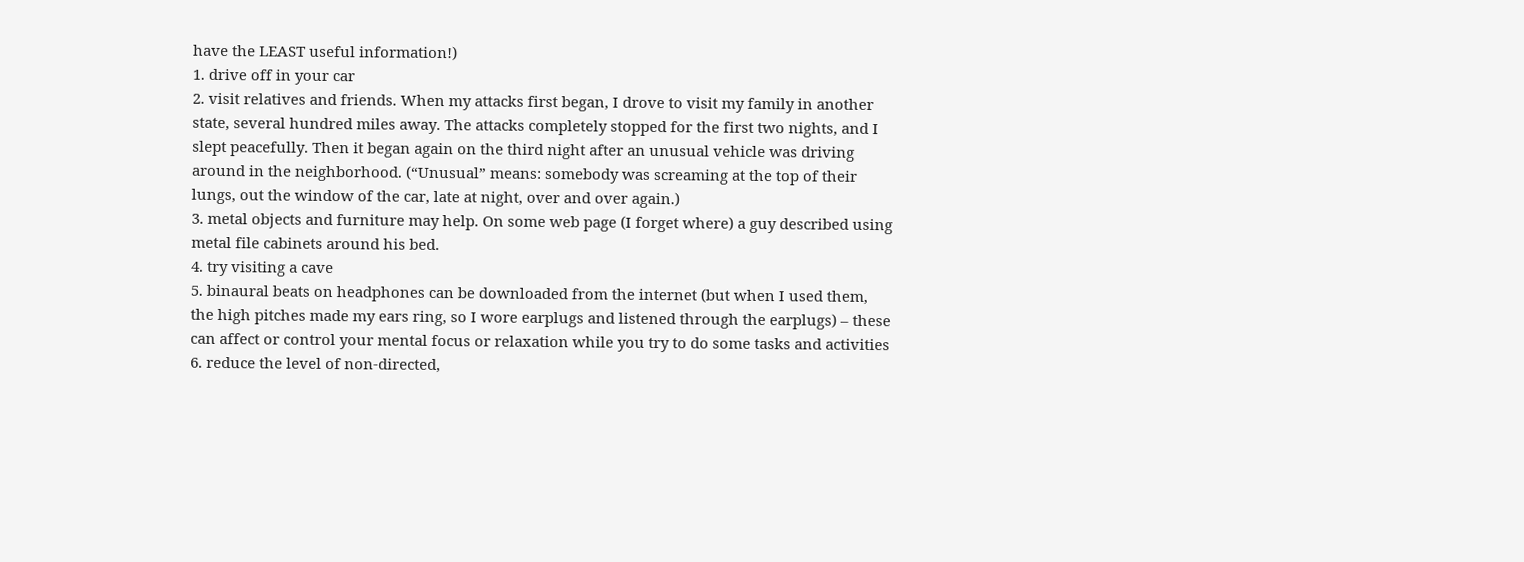have the LEAST useful information!)
1. drive off in your car
2. visit relatives and friends. When my attacks first began, I drove to visit my family in another state, several hundred miles away. The attacks completely stopped for the first two nights, and I slept peacefully. Then it began again on the third night after an unusual vehicle was driving around in the neighborhood. (“Unusual” means: somebody was screaming at the top of their lungs, out the window of the car, late at night, over and over again.)
3. metal objects and furniture may help. On some web page (I forget where) a guy described using metal file cabinets around his bed.
4. try visiting a cave
5. binaural beats on headphones can be downloaded from the internet (but when I used them, the high pitches made my ears ring, so I wore earplugs and listened through the earplugs) – these can affect or control your mental focus or relaxation while you try to do some tasks and activities
6. reduce the level of non-directed,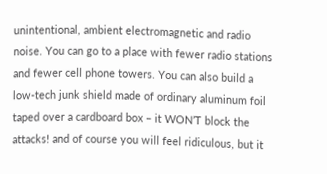unintentional, ambient electromagnetic and radio noise. You can go to a place with fewer radio stations and fewer cell phone towers. You can also build a low-tech junk shield made of ordinary aluminum foil taped over a cardboard box – it WON’T block the attacks! and of course you will feel ridiculous, but it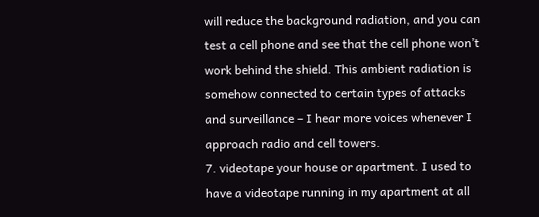will reduce the background radiation, and you can test a cell phone and see that the cell phone won’t work behind the shield. This ambient radiation is somehow connected to certain types of attacks and surveillance – I hear more voices whenever I approach radio and cell towers.
7. videotape your house or apartment. I used to have a videotape running in my apartment at all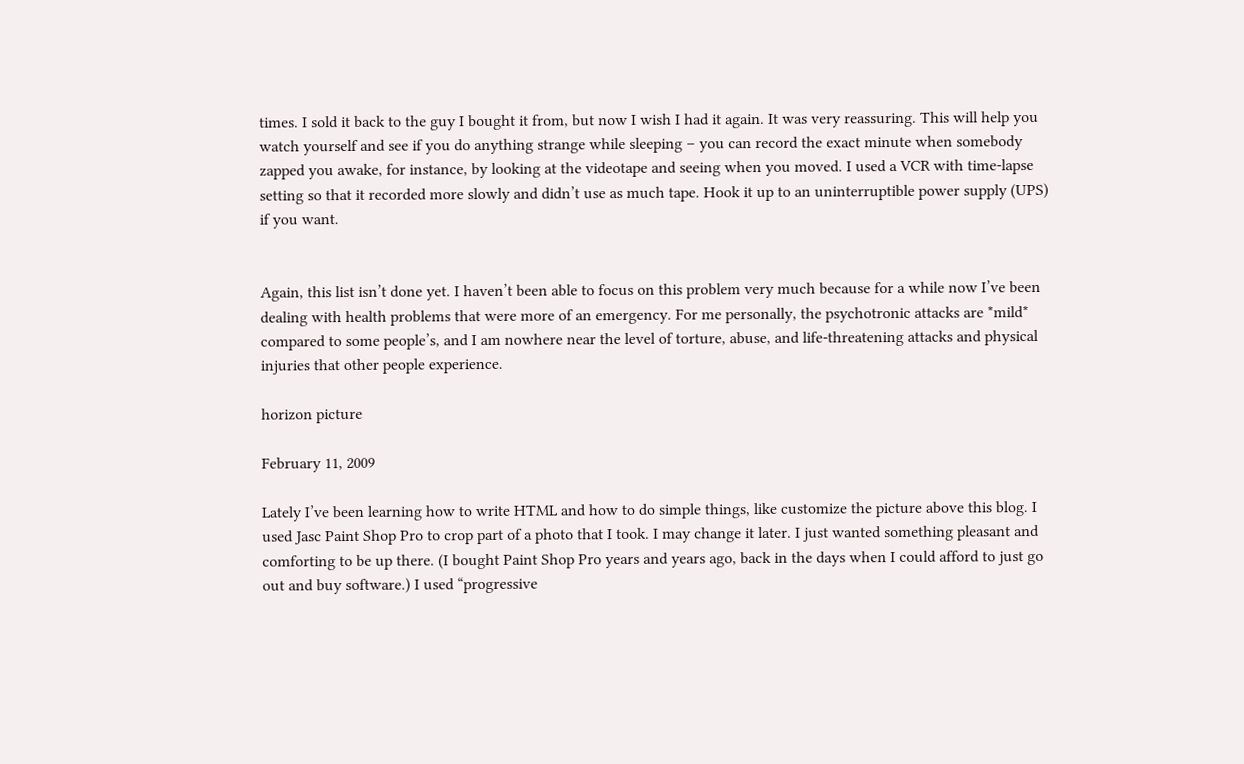times. I sold it back to the guy I bought it from, but now I wish I had it again. It was very reassuring. This will help you watch yourself and see if you do anything strange while sleeping – you can record the exact minute when somebody zapped you awake, for instance, by looking at the videotape and seeing when you moved. I used a VCR with time-lapse setting so that it recorded more slowly and didn’t use as much tape. Hook it up to an uninterruptible power supply (UPS) if you want.


Again, this list isn’t done yet. I haven’t been able to focus on this problem very much because for a while now I’ve been dealing with health problems that were more of an emergency. For me personally, the psychotronic attacks are *mild* compared to some people’s, and I am nowhere near the level of torture, abuse, and life-threatening attacks and physical injuries that other people experience.

horizon picture

February 11, 2009

Lately I’ve been learning how to write HTML and how to do simple things, like customize the picture above this blog. I used Jasc Paint Shop Pro to crop part of a photo that I took. I may change it later. I just wanted something pleasant and comforting to be up there. (I bought Paint Shop Pro years and years ago, back in the days when I could afford to just go out and buy software.) I used “progressive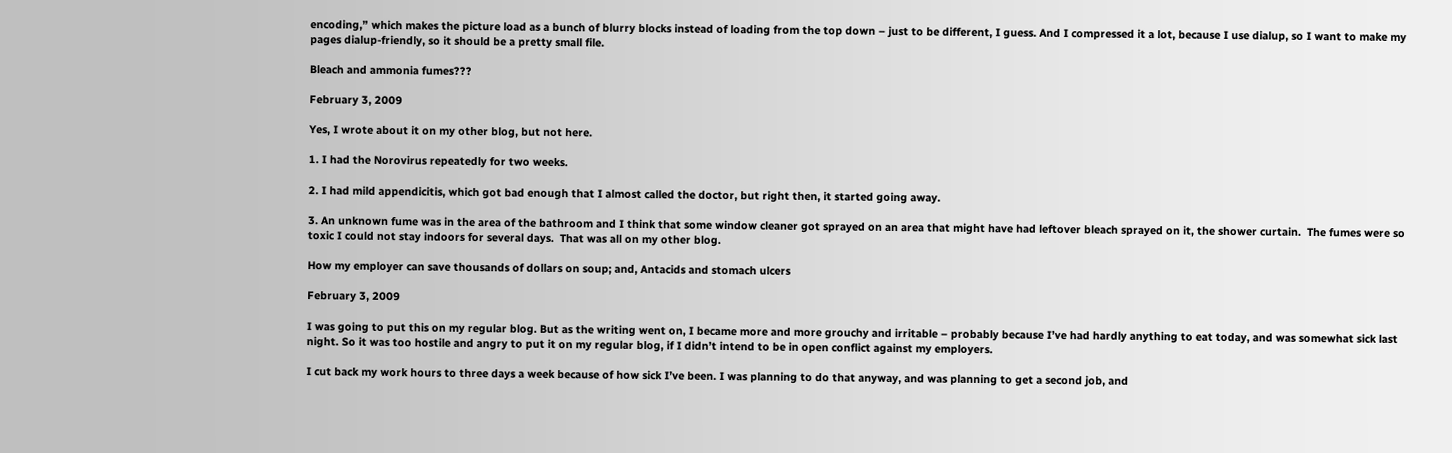encoding,” which makes the picture load as a bunch of blurry blocks instead of loading from the top down – just to be different, I guess. And I compressed it a lot, because I use dialup, so I want to make my pages dialup-friendly, so it should be a pretty small file.

Bleach and ammonia fumes???

February 3, 2009

Yes, I wrote about it on my other blog, but not here.

1. I had the Norovirus repeatedly for two weeks.

2. I had mild appendicitis, which got bad enough that I almost called the doctor, but right then, it started going away.

3. An unknown fume was in the area of the bathroom and I think that some window cleaner got sprayed on an area that might have had leftover bleach sprayed on it, the shower curtain.  The fumes were so toxic I could not stay indoors for several days.  That was all on my other blog.

How my employer can save thousands of dollars on soup; and, Antacids and stomach ulcers

February 3, 2009

I was going to put this on my regular blog. But as the writing went on, I became more and more grouchy and irritable – probably because I’ve had hardly anything to eat today, and was somewhat sick last night. So it was too hostile and angry to put it on my regular blog, if I didn’t intend to be in open conflict against my employers.

I cut back my work hours to three days a week because of how sick I’ve been. I was planning to do that anyway, and was planning to get a second job, and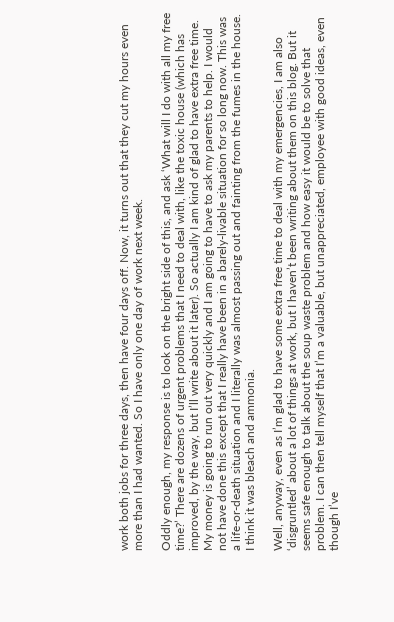work both jobs for three days, then have four days off. Now, it turns out that they cut my hours even more than I had wanted. So I have only one day of work next week.

Oddly enough, my response is to look on the bright side of this, and ask ‘What will I do with all my free time?’ There are dozens of urgent problems that I need to deal with, like the toxic house (which has improved, by the way, but I’ll write about it later). So actually I am kind of glad to have extra free time. My money is going to run out very quickly and I am going to have to ask my parents to help. I would not have done this except that I really have been in a barely-livable situation for so long now. This was a life-or-death situation and I literally was almost passing out and fainting from the fumes in the house. I think it was bleach and ammonia.

Well, anyway, even as I’m glad to have some extra free time to deal with my emergencies, I am also ‘disgruntled’ about a lot of things at work, but I haven’t been writing about them on this blog. But it seems safe enough to talk about the soup waste problem and how easy it would be to solve that problem. I can then tell myself that I’m a valuable, but unappreciated, employee with good ideas, even though I’ve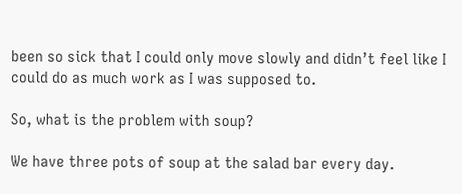been so sick that I could only move slowly and didn’t feel like I could do as much work as I was supposed to.

So, what is the problem with soup?

We have three pots of soup at the salad bar every day.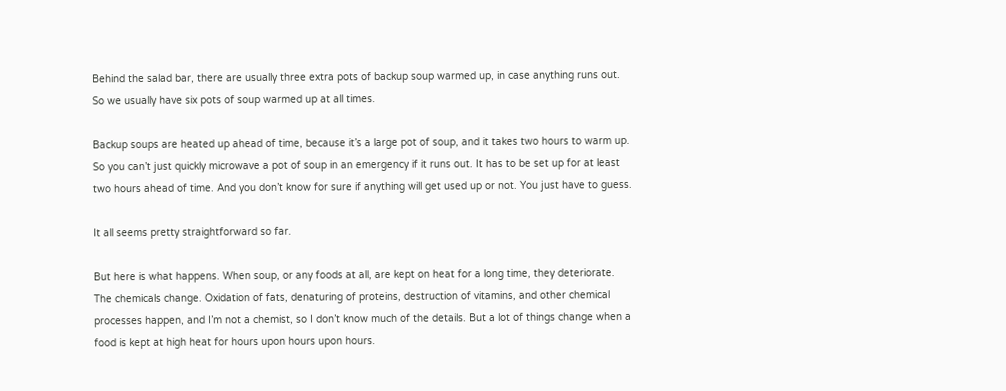Behind the salad bar, there are usually three extra pots of backup soup warmed up, in case anything runs out. So we usually have six pots of soup warmed up at all times.

Backup soups are heated up ahead of time, because it’s a large pot of soup, and it takes two hours to warm up. So you can’t just quickly microwave a pot of soup in an emergency if it runs out. It has to be set up for at least two hours ahead of time. And you don’t know for sure if anything will get used up or not. You just have to guess.

It all seems pretty straightforward so far.

But here is what happens. When soup, or any foods at all, are kept on heat for a long time, they deteriorate. The chemicals change. Oxidation of fats, denaturing of proteins, destruction of vitamins, and other chemical processes happen, and I’m not a chemist, so I don’t know much of the details. But a lot of things change when a food is kept at high heat for hours upon hours upon hours.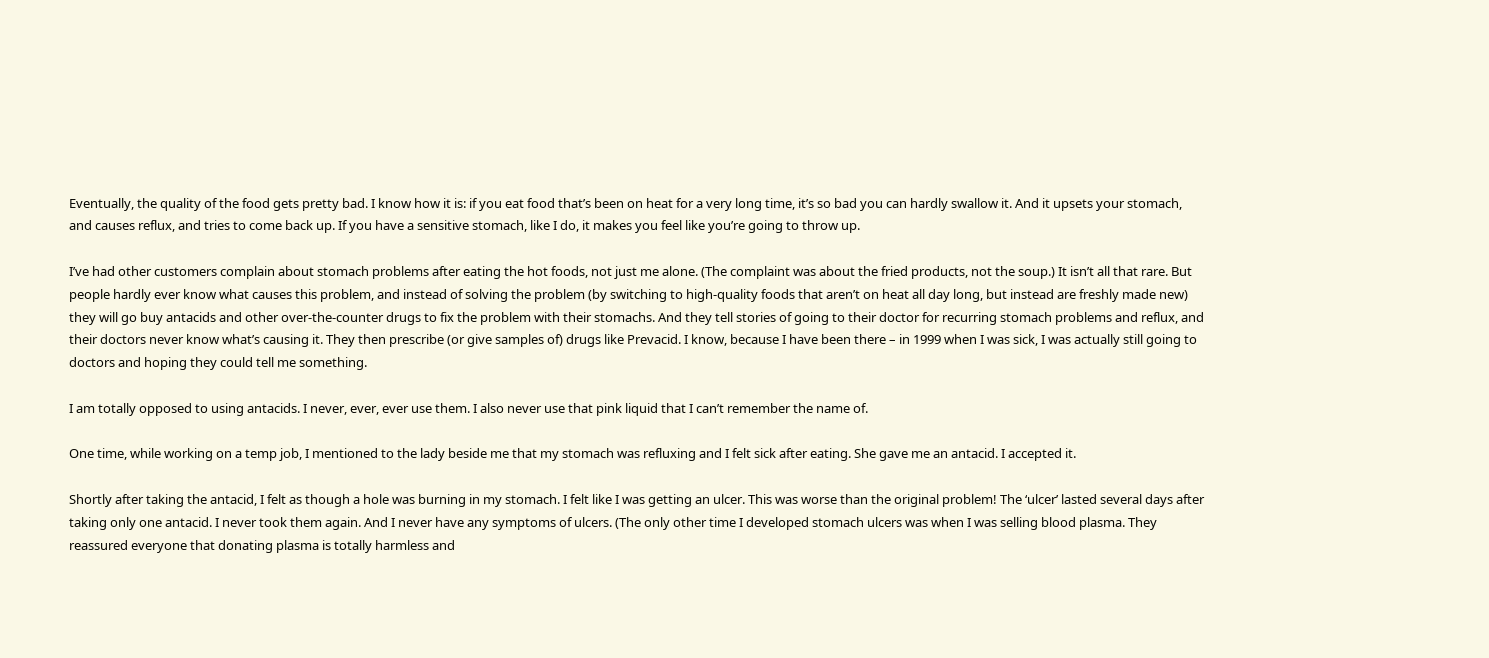Eventually, the quality of the food gets pretty bad. I know how it is: if you eat food that’s been on heat for a very long time, it’s so bad you can hardly swallow it. And it upsets your stomach, and causes reflux, and tries to come back up. If you have a sensitive stomach, like I do, it makes you feel like you’re going to throw up.

I’ve had other customers complain about stomach problems after eating the hot foods, not just me alone. (The complaint was about the fried products, not the soup.) It isn’t all that rare. But people hardly ever know what causes this problem, and instead of solving the problem (by switching to high-quality foods that aren’t on heat all day long, but instead are freshly made new) they will go buy antacids and other over-the-counter drugs to fix the problem with their stomachs. And they tell stories of going to their doctor for recurring stomach problems and reflux, and their doctors never know what’s causing it. They then prescribe (or give samples of) drugs like Prevacid. I know, because I have been there – in 1999 when I was sick, I was actually still going to doctors and hoping they could tell me something.

I am totally opposed to using antacids. I never, ever, ever use them. I also never use that pink liquid that I can’t remember the name of.

One time, while working on a temp job, I mentioned to the lady beside me that my stomach was refluxing and I felt sick after eating. She gave me an antacid. I accepted it.

Shortly after taking the antacid, I felt as though a hole was burning in my stomach. I felt like I was getting an ulcer. This was worse than the original problem! The ‘ulcer’ lasted several days after taking only one antacid. I never took them again. And I never have any symptoms of ulcers. (The only other time I developed stomach ulcers was when I was selling blood plasma. They reassured everyone that donating plasma is totally harmless and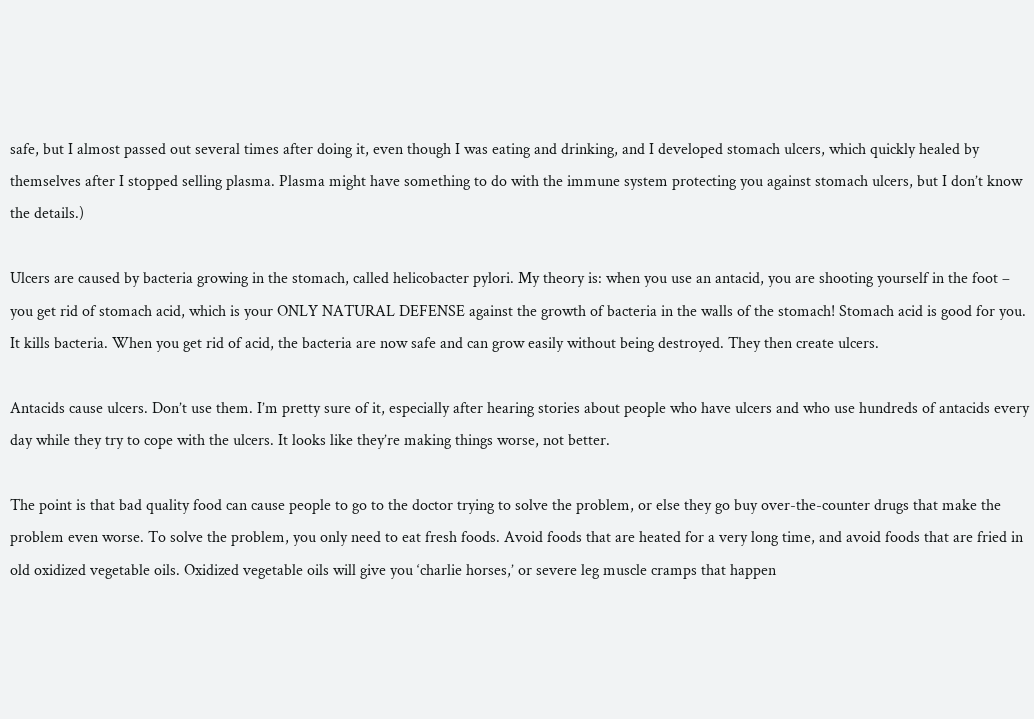safe, but I almost passed out several times after doing it, even though I was eating and drinking, and I developed stomach ulcers, which quickly healed by themselves after I stopped selling plasma. Plasma might have something to do with the immune system protecting you against stomach ulcers, but I don’t know the details.)

Ulcers are caused by bacteria growing in the stomach, called helicobacter pylori. My theory is: when you use an antacid, you are shooting yourself in the foot – you get rid of stomach acid, which is your ONLY NATURAL DEFENSE against the growth of bacteria in the walls of the stomach! Stomach acid is good for you. It kills bacteria. When you get rid of acid, the bacteria are now safe and can grow easily without being destroyed. They then create ulcers.

Antacids cause ulcers. Don’t use them. I’m pretty sure of it, especially after hearing stories about people who have ulcers and who use hundreds of antacids every day while they try to cope with the ulcers. It looks like they’re making things worse, not better.

The point is that bad quality food can cause people to go to the doctor trying to solve the problem, or else they go buy over-the-counter drugs that make the problem even worse. To solve the problem, you only need to eat fresh foods. Avoid foods that are heated for a very long time, and avoid foods that are fried in old oxidized vegetable oils. Oxidized vegetable oils will give you ‘charlie horses,’ or severe leg muscle cramps that happen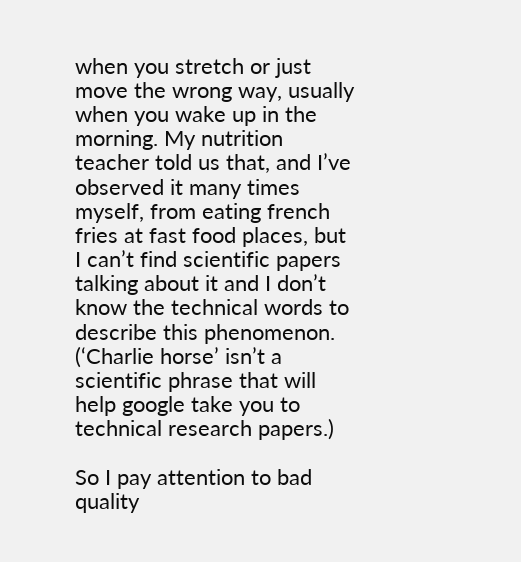when you stretch or just move the wrong way, usually when you wake up in the morning. My nutrition teacher told us that, and I’ve observed it many times myself, from eating french fries at fast food places, but I can’t find scientific papers talking about it and I don’t know the technical words to describe this phenomenon. (‘Charlie horse’ isn’t a scientific phrase that will help google take you to technical research papers.)

So I pay attention to bad quality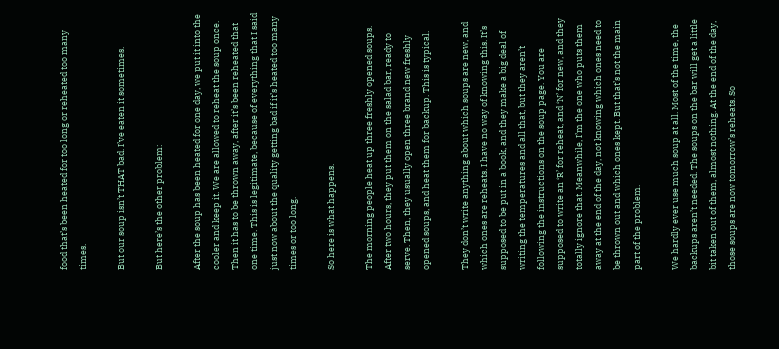food that’s been heated for too long or reheated too many times.

But our soup isn’t THAT bad. I’ve eaten it sometimes.

But here’s the other problem:

After the soup has been heated for one day, we put it into the cooler and keep it. We are allowed to reheat the soup once. Then it has to be thrown away, after it’s been reheated that one time. This is legitimate, because of everything that I said just now about the quality getting bad if it’s heated too many times or too long.

So here is what happens.

The morning people heat up three freshly opened soups. After two hours, they put them on the salad bar, ready to serve. Then, they usually open three brand new freshly opened soups, and heat them for backup. This is typical.

They don’t write anything about which soups are new, and which ones are reheats. I have no way of knowing this. It’s supposed to be put in a book, and they make a big deal of writing the temperatures and all that, but they aren’t following the instructions on the soup page. You are supposed to write an ‘R’ for reheat, and ‘N’ for new, and they totally ignore that. Meanwhile, I’m the one who puts them away at the end of the day, not knowing which ones need to be thrown out and which ones kept. But that’s not the main part of the problem.

We hardly ever use much soup at all. Most of the time, the backups aren’t needed. The soups on the bar will get a little bit taken out of them, almost nothing. At the end of the day, those soups are now tomorrow’s reheats. So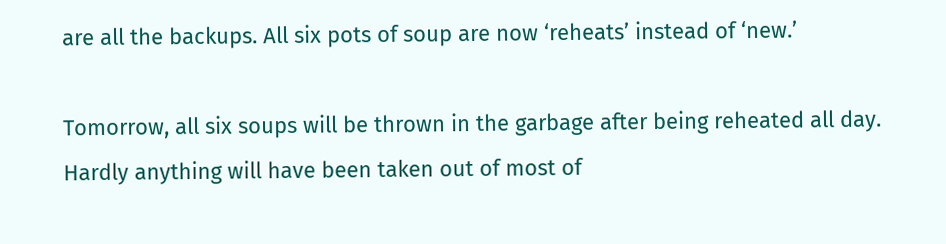are all the backups. All six pots of soup are now ‘reheats’ instead of ‘new.’

Tomorrow, all six soups will be thrown in the garbage after being reheated all day. Hardly anything will have been taken out of most of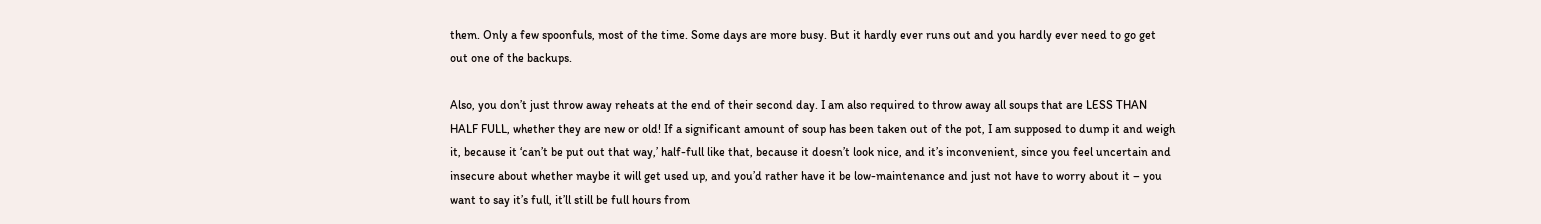them. Only a few spoonfuls, most of the time. Some days are more busy. But it hardly ever runs out and you hardly ever need to go get out one of the backups.

Also, you don’t just throw away reheats at the end of their second day. I am also required to throw away all soups that are LESS THAN HALF FULL, whether they are new or old! If a significant amount of soup has been taken out of the pot, I am supposed to dump it and weigh it, because it ‘can’t be put out that way,’ half-full like that, because it doesn’t look nice, and it’s inconvenient, since you feel uncertain and insecure about whether maybe it will get used up, and you’d rather have it be low-maintenance and just not have to worry about it – you want to say it’s full, it’ll still be full hours from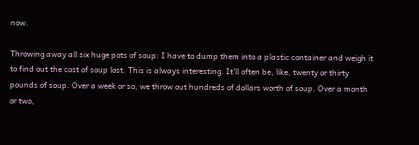now.

Throwing away all six huge pots of soup: I have to dump them into a plastic container and weigh it to find out the cost of soup lost. This is always interesting. It’ll often be, like, twenty or thirty pounds of soup. Over a week or so, we throw out hundreds of dollars worth of soup. Over a month or two,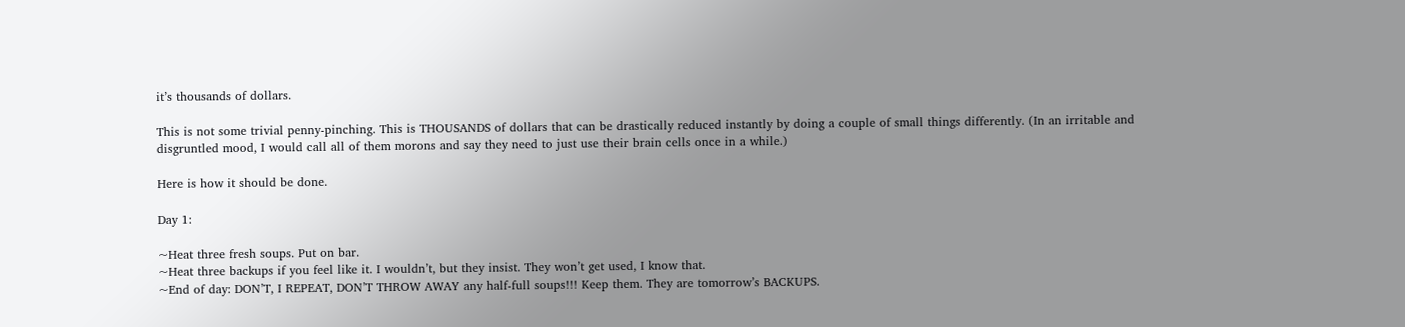it’s thousands of dollars.

This is not some trivial penny-pinching. This is THOUSANDS of dollars that can be drastically reduced instantly by doing a couple of small things differently. (In an irritable and disgruntled mood, I would call all of them morons and say they need to just use their brain cells once in a while.)

Here is how it should be done.

Day 1:

~Heat three fresh soups. Put on bar.
~Heat three backups if you feel like it. I wouldn’t, but they insist. They won’t get used, I know that.
~End of day: DON’T, I REPEAT, DON’T THROW AWAY any half-full soups!!! Keep them. They are tomorrow’s BACKUPS.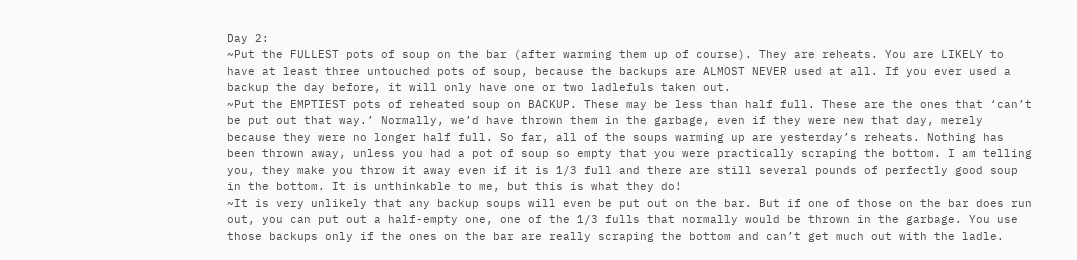Day 2:
~Put the FULLEST pots of soup on the bar (after warming them up of course). They are reheats. You are LIKELY to have at least three untouched pots of soup, because the backups are ALMOST NEVER used at all. If you ever used a backup the day before, it will only have one or two ladlefuls taken out.
~Put the EMPTIEST pots of reheated soup on BACKUP. These may be less than half full. These are the ones that ‘can’t be put out that way.’ Normally, we’d have thrown them in the garbage, even if they were new that day, merely because they were no longer half full. So far, all of the soups warming up are yesterday’s reheats. Nothing has been thrown away, unless you had a pot of soup so empty that you were practically scraping the bottom. I am telling you, they make you throw it away even if it is 1/3 full and there are still several pounds of perfectly good soup in the bottom. It is unthinkable to me, but this is what they do!
~It is very unlikely that any backup soups will even be put out on the bar. But if one of those on the bar does run out, you can put out a half-empty one, one of the 1/3 fulls that normally would be thrown in the garbage. You use those backups only if the ones on the bar are really scraping the bottom and can’t get much out with the ladle.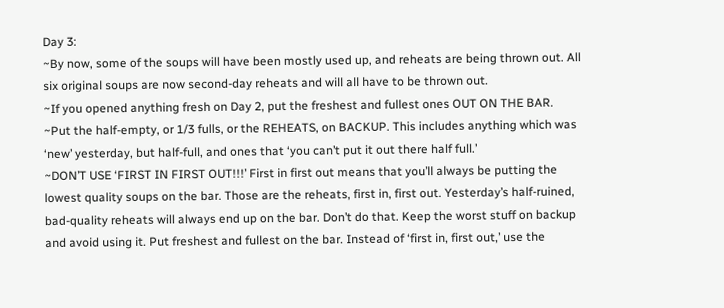Day 3:
~By now, some of the soups will have been mostly used up, and reheats are being thrown out. All six original soups are now second-day reheats and will all have to be thrown out.
~If you opened anything fresh on Day 2, put the freshest and fullest ones OUT ON THE BAR.
~Put the half-empty, or 1/3 fulls, or the REHEATS, on BACKUP. This includes anything which was ‘new’ yesterday, but half-full, and ones that ‘you can’t put it out there half full.’
~DON’T USE ‘FIRST IN FIRST OUT!!!’ First in first out means that you’ll always be putting the lowest quality soups on the bar. Those are the reheats, first in, first out. Yesterday’s half-ruined, bad-quality reheats will always end up on the bar. Don’t do that. Keep the worst stuff on backup and avoid using it. Put freshest and fullest on the bar. Instead of ‘first in, first out,’ use the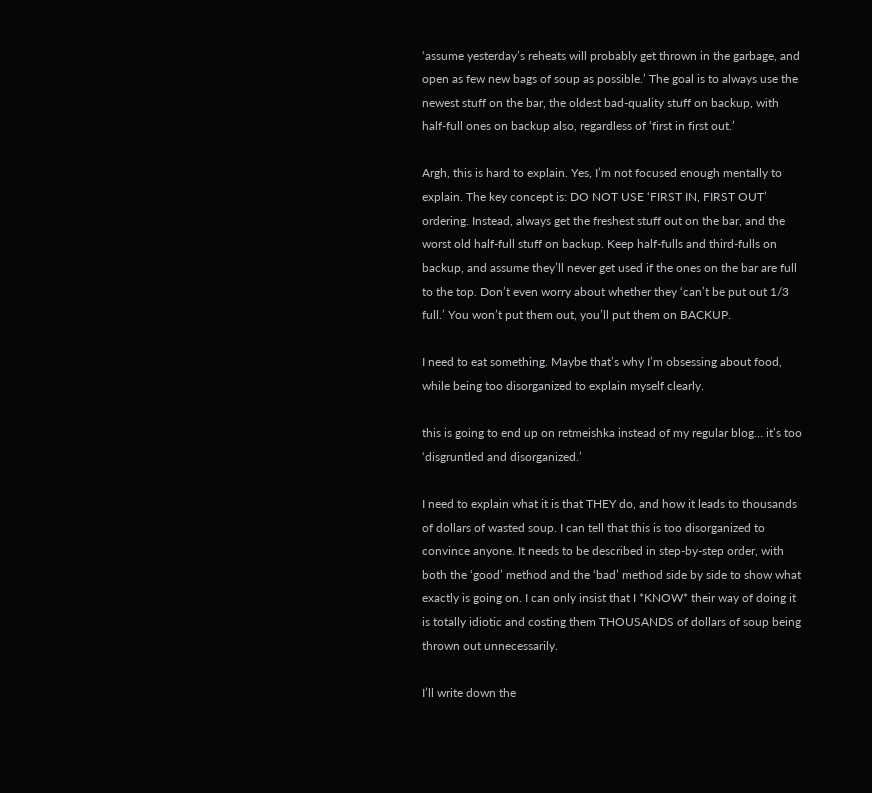‘assume yesterday’s reheats will probably get thrown in the garbage, and open as few new bags of soup as possible.’ The goal is to always use the newest stuff on the bar, the oldest bad-quality stuff on backup, with half-full ones on backup also, regardless of ‘first in first out.’

Argh, this is hard to explain. Yes, I’m not focused enough mentally to explain. The key concept is: DO NOT USE ‘FIRST IN, FIRST OUT’ ordering. Instead, always get the freshest stuff out on the bar, and the worst old half-full stuff on backup. Keep half-fulls and third-fulls on backup, and assume they’ll never get used if the ones on the bar are full to the top. Don’t even worry about whether they ‘can’t be put out 1/3 full.’ You won’t put them out, you’ll put them on BACKUP.

I need to eat something. Maybe that’s why I’m obsessing about food, while being too disorganized to explain myself clearly.

this is going to end up on retmeishka instead of my regular blog… it’s too ‘disgruntled and disorganized.’

I need to explain what it is that THEY do, and how it leads to thousands of dollars of wasted soup. I can tell that this is too disorganized to convince anyone. It needs to be described in step-by-step order, with both the ‘good’ method and the ‘bad’ method side by side to show what exactly is going on. I can only insist that I *KNOW* their way of doing it is totally idiotic and costing them THOUSANDS of dollars of soup being thrown out unnecessarily.

I’ll write down the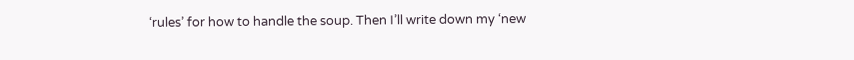‘rules’ for how to handle the soup. Then I’ll write down my ‘new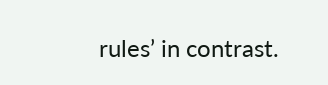rules’ in contrast.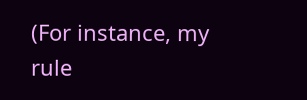(For instance, my rule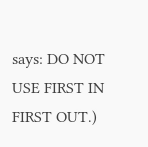says: DO NOT USE FIRST IN FIRST OUT.)